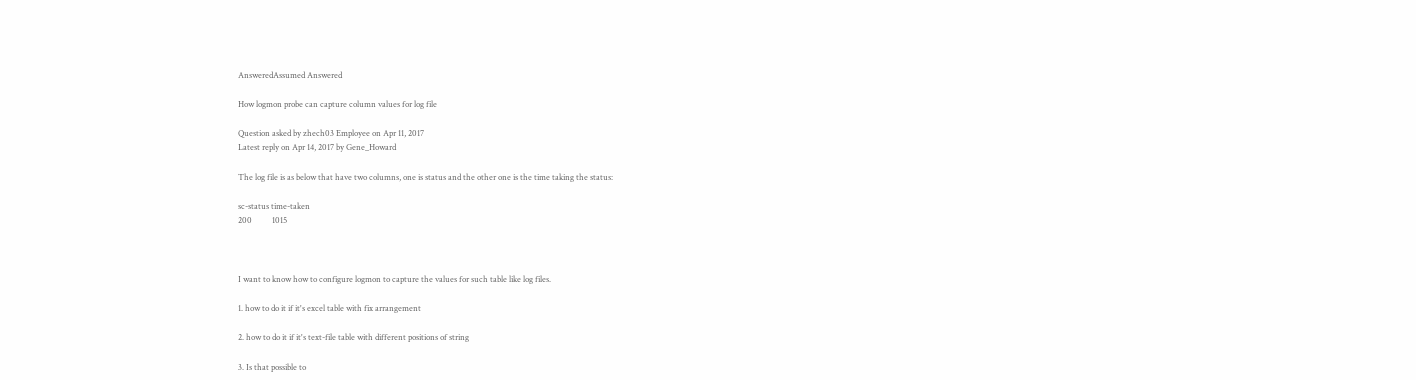AnsweredAssumed Answered

How logmon probe can capture column values for log file

Question asked by zhech03 Employee on Apr 11, 2017
Latest reply on Apr 14, 2017 by Gene_Howard

The log file is as below that have two columns, one is status and the other one is the time taking the status:

sc-status time-taken
200          1015



I want to know how to configure logmon to capture the values for such table like log files.

1. how to do it if it's excel table with fix arrangement

2. how to do it if it's text-file table with different positions of string

3. Is that possible to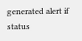generated alert if status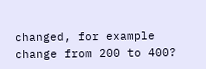changed, for example change from 200 to 400?